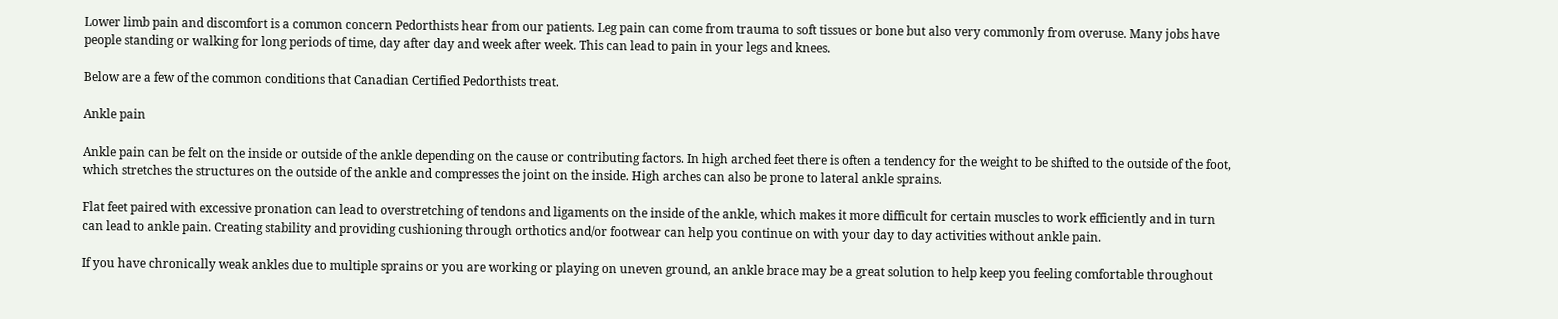Lower limb pain and discomfort is a common concern Pedorthists hear from our patients. Leg pain can come from trauma to soft tissues or bone but also very commonly from overuse. Many jobs have people standing or walking for long periods of time, day after day and week after week. This can lead to pain in your legs and knees.

Below are a few of the common conditions that Canadian Certified Pedorthists treat.

Ankle pain

Ankle pain can be felt on the inside or outside of the ankle depending on the cause or contributing factors. In high arched feet there is often a tendency for the weight to be shifted to the outside of the foot, which stretches the structures on the outside of the ankle and compresses the joint on the inside. High arches can also be prone to lateral ankle sprains.

Flat feet paired with excessive pronation can lead to overstretching of tendons and ligaments on the inside of the ankle, which makes it more difficult for certain muscles to work efficiently and in turn can lead to ankle pain. Creating stability and providing cushioning through orthotics and/or footwear can help you continue on with your day to day activities without ankle pain.

If you have chronically weak ankles due to multiple sprains or you are working or playing on uneven ground, an ankle brace may be a great solution to help keep you feeling comfortable throughout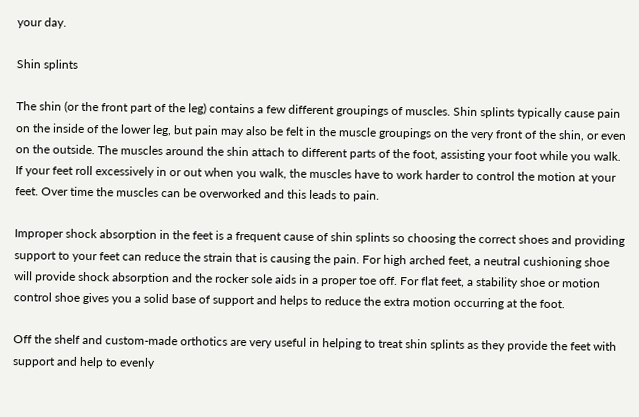your day.

Shin splints

The shin (or the front part of the leg) contains a few different groupings of muscles. Shin splints typically cause pain on the inside of the lower leg, but pain may also be felt in the muscle groupings on the very front of the shin, or even on the outside. The muscles around the shin attach to different parts of the foot, assisting your foot while you walk. If your feet roll excessively in or out when you walk, the muscles have to work harder to control the motion at your feet. Over time the muscles can be overworked and this leads to pain.

Improper shock absorption in the feet is a frequent cause of shin splints so choosing the correct shoes and providing support to your feet can reduce the strain that is causing the pain. For high arched feet, a neutral cushioning shoe will provide shock absorption and the rocker sole aids in a proper toe off. For flat feet, a stability shoe or motion control shoe gives you a solid base of support and helps to reduce the extra motion occurring at the foot.

Off the shelf and custom-made orthotics are very useful in helping to treat shin splints as they provide the feet with support and help to evenly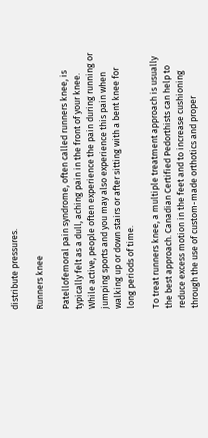distribute pressures.

Runners knee

Patellofemoral pain syndrome, often called runners knee, is typically felt as a dull, aching pain in the front of your knee. While active, people often experience the pain during running or jumping sports and you may also experience this pain when walking up or down stairs or after sitting with a bent knee for long periods of time.

To treat runners knee, a multiple treatment approach is usually the best approach. Canadian Certified Pedorthists can help to reduce excess motion in the feet and to increase cushioning through the use of custom-made orthotics and proper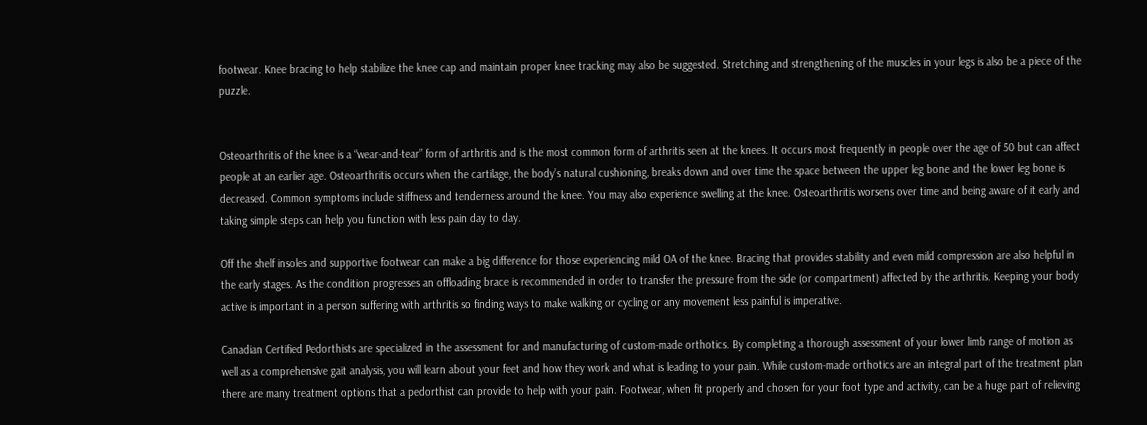footwear. Knee bracing to help stabilize the knee cap and maintain proper knee tracking may also be suggested. Stretching and strengthening of the muscles in your legs is also be a piece of the puzzle.


Osteoarthritis of the knee is a “wear-and-tear” form of arthritis and is the most common form of arthritis seen at the knees. It occurs most frequently in people over the age of 50 but can affect people at an earlier age. Osteoarthritis occurs when the cartilage, the body’s natural cushioning, breaks down and over time the space between the upper leg bone and the lower leg bone is decreased. Common symptoms include stiffness and tenderness around the knee. You may also experience swelling at the knee. Osteoarthritis worsens over time and being aware of it early and taking simple steps can help you function with less pain day to day.

Off the shelf insoles and supportive footwear can make a big difference for those experiencing mild OA of the knee. Bracing that provides stability and even mild compression are also helpful in the early stages. As the condition progresses an offloading brace is recommended in order to transfer the pressure from the side (or compartment) affected by the arthritis. Keeping your body active is important in a person suffering with arthritis so finding ways to make walking or cycling or any movement less painful is imperative.

Canadian Certified Pedorthists are specialized in the assessment for and manufacturing of custom-made orthotics. By completing a thorough assessment of your lower limb range of motion as well as a comprehensive gait analysis, you will learn about your feet and how they work and what is leading to your pain. While custom-made orthotics are an integral part of the treatment plan there are many treatment options that a pedorthist can provide to help with your pain. Footwear, when fit properly and chosen for your foot type and activity, can be a huge part of relieving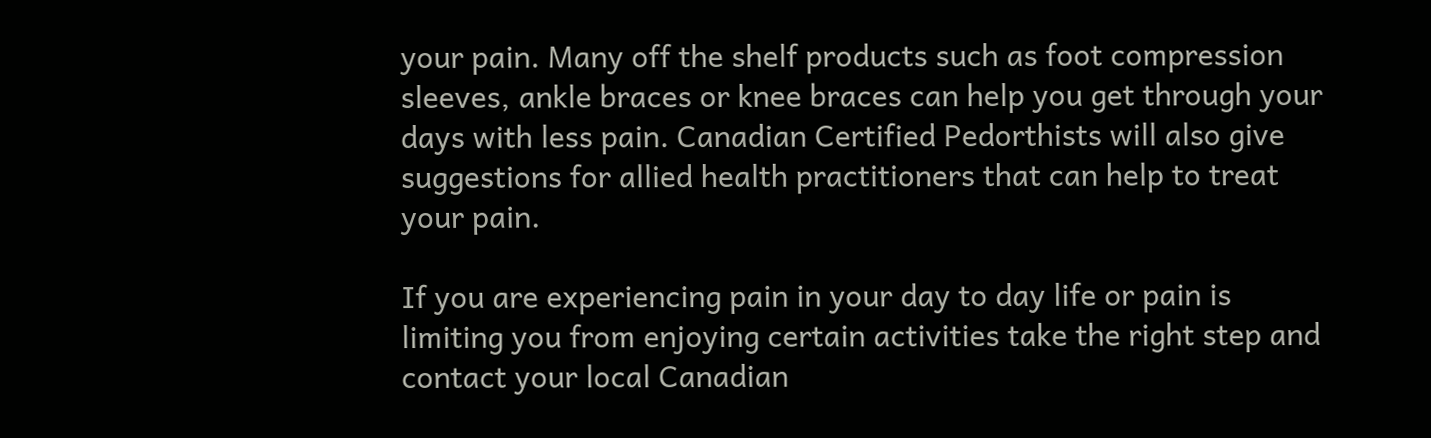your pain. Many off the shelf products such as foot compression sleeves, ankle braces or knee braces can help you get through your days with less pain. Canadian Certified Pedorthists will also give suggestions for allied health practitioners that can help to treat your pain.

If you are experiencing pain in your day to day life or pain is limiting you from enjoying certain activities take the right step and contact your local Canadian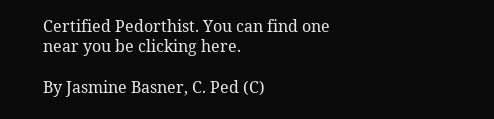Certified Pedorthist. You can find one near you be clicking here.

By Jasmine Basner, C. Ped (C)